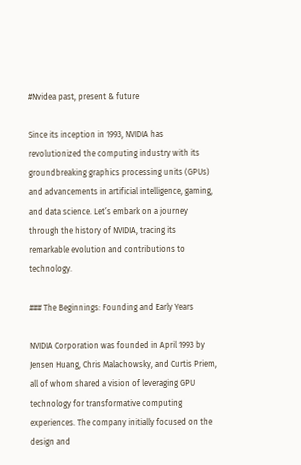#Nvidea past, present & future

Since its inception in 1993, NVIDIA has revolutionized the computing industry with its groundbreaking graphics processing units (GPUs) and advancements in artificial intelligence, gaming, and data science. Let’s embark on a journey through the history of NVIDIA, tracing its remarkable evolution and contributions to technology.

### The Beginnings: Founding and Early Years

NVIDIA Corporation was founded in April 1993 by Jensen Huang, Chris Malachowsky, and Curtis Priem, all of whom shared a vision of leveraging GPU technology for transformative computing experiences. The company initially focused on the design and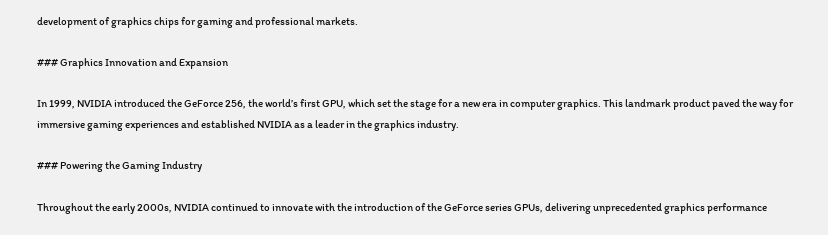development of graphics chips for gaming and professional markets.

### Graphics Innovation and Expansion

In 1999, NVIDIA introduced the GeForce 256, the world’s first GPU, which set the stage for a new era in computer graphics. This landmark product paved the way for immersive gaming experiences and established NVIDIA as a leader in the graphics industry.

### Powering the Gaming Industry

Throughout the early 2000s, NVIDIA continued to innovate with the introduction of the GeForce series GPUs, delivering unprecedented graphics performance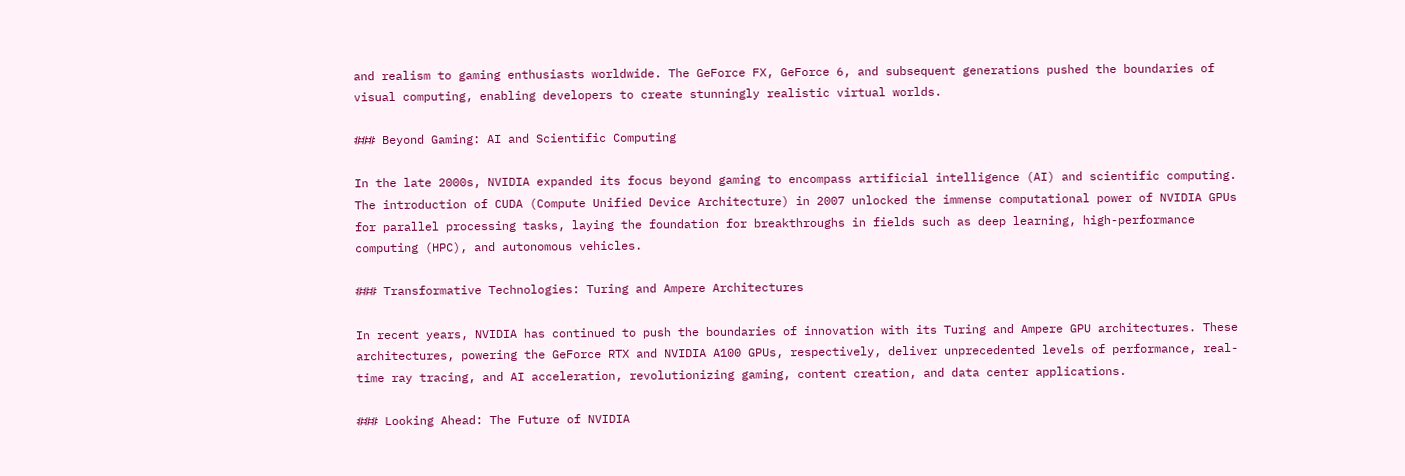and realism to gaming enthusiasts worldwide. The GeForce FX, GeForce 6, and subsequent generations pushed the boundaries of visual computing, enabling developers to create stunningly realistic virtual worlds.

### Beyond Gaming: AI and Scientific Computing

In the late 2000s, NVIDIA expanded its focus beyond gaming to encompass artificial intelligence (AI) and scientific computing. The introduction of CUDA (Compute Unified Device Architecture) in 2007 unlocked the immense computational power of NVIDIA GPUs for parallel processing tasks, laying the foundation for breakthroughs in fields such as deep learning, high-performance computing (HPC), and autonomous vehicles.

### Transformative Technologies: Turing and Ampere Architectures

In recent years, NVIDIA has continued to push the boundaries of innovation with its Turing and Ampere GPU architectures. These architectures, powering the GeForce RTX and NVIDIA A100 GPUs, respectively, deliver unprecedented levels of performance, real-time ray tracing, and AI acceleration, revolutionizing gaming, content creation, and data center applications.

### Looking Ahead: The Future of NVIDIA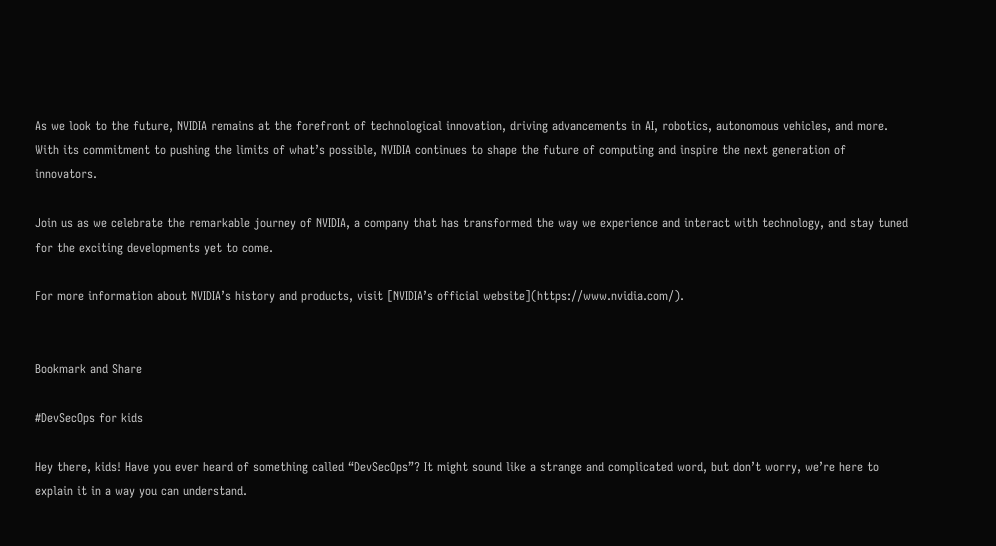As we look to the future, NVIDIA remains at the forefront of technological innovation, driving advancements in AI, robotics, autonomous vehicles, and more. With its commitment to pushing the limits of what’s possible, NVIDIA continues to shape the future of computing and inspire the next generation of innovators.

Join us as we celebrate the remarkable journey of NVIDIA, a company that has transformed the way we experience and interact with technology, and stay tuned for the exciting developments yet to come.

For more information about NVIDIA’s history and products, visit [NVIDIA’s official website](https://www.nvidia.com/).


Bookmark and Share

#DevSecOps for kids

Hey there, kids! Have you ever heard of something called “DevSecOps”? It might sound like a strange and complicated word, but don’t worry, we’re here to explain it in a way you can understand.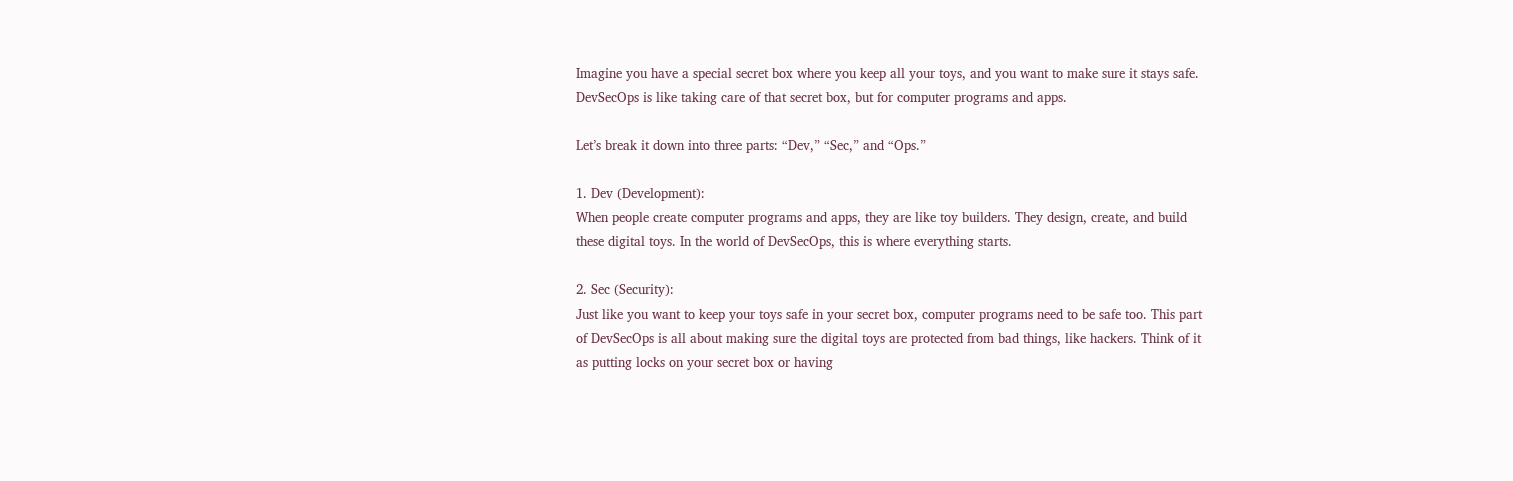Imagine you have a special secret box where you keep all your toys, and you want to make sure it stays safe. DevSecOps is like taking care of that secret box, but for computer programs and apps.

Let’s break it down into three parts: “Dev,” “Sec,” and “Ops.”

1. Dev (Development):
When people create computer programs and apps, they are like toy builders. They design, create, and build these digital toys. In the world of DevSecOps, this is where everything starts.

2. Sec (Security):
Just like you want to keep your toys safe in your secret box, computer programs need to be safe too. This part of DevSecOps is all about making sure the digital toys are protected from bad things, like hackers. Think of it as putting locks on your secret box or having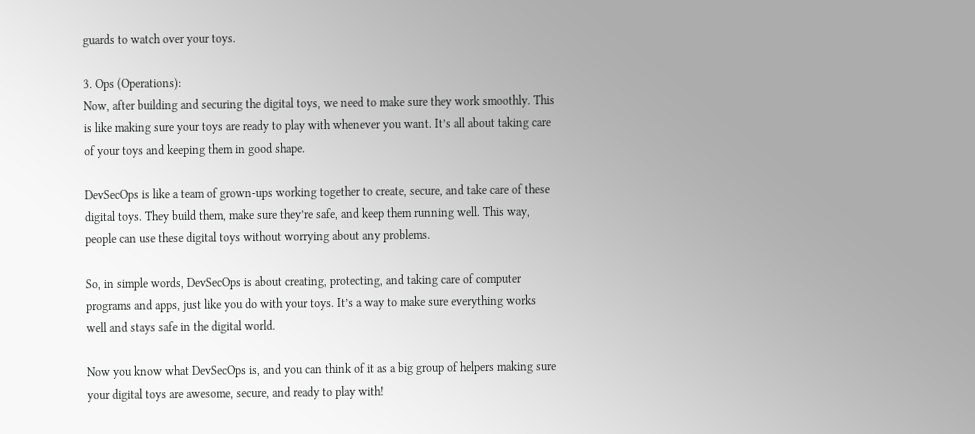guards to watch over your toys.

3. Ops (Operations):
Now, after building and securing the digital toys, we need to make sure they work smoothly. This is like making sure your toys are ready to play with whenever you want. It’s all about taking care of your toys and keeping them in good shape.

DevSecOps is like a team of grown-ups working together to create, secure, and take care of these digital toys. They build them, make sure they’re safe, and keep them running well. This way, people can use these digital toys without worrying about any problems.

So, in simple words, DevSecOps is about creating, protecting, and taking care of computer programs and apps, just like you do with your toys. It’s a way to make sure everything works well and stays safe in the digital world.

Now you know what DevSecOps is, and you can think of it as a big group of helpers making sure your digital toys are awesome, secure, and ready to play with!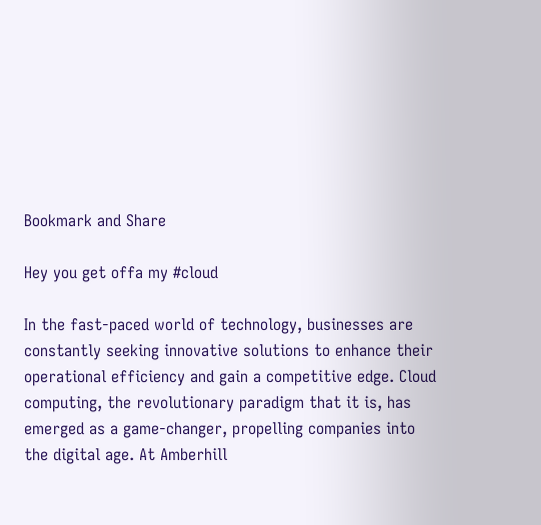Bookmark and Share

Hey you get offa my #cloud

In the fast-paced world of technology, businesses are constantly seeking innovative solutions to enhance their operational efficiency and gain a competitive edge. Cloud computing, the revolutionary paradigm that it is, has emerged as a game-changer, propelling companies into the digital age. At Amberhill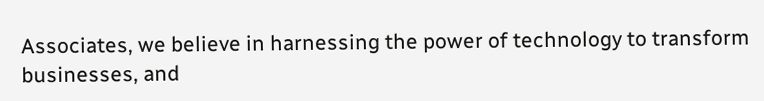Associates, we believe in harnessing the power of technology to transform businesses, and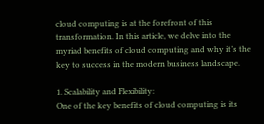cloud computing is at the forefront of this transformation. In this article, we delve into the myriad benefits of cloud computing and why it’s the key to success in the modern business landscape.

1. Scalability and Flexibility:
One of the key benefits of cloud computing is its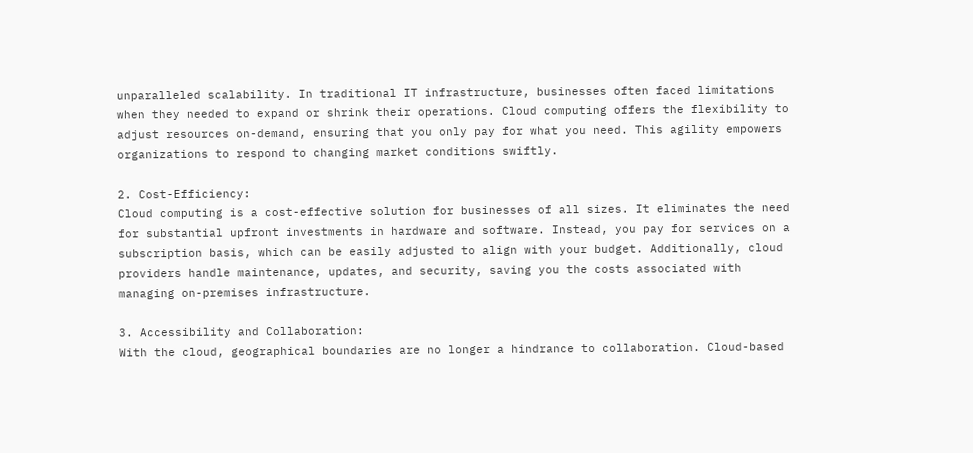unparalleled scalability. In traditional IT infrastructure, businesses often faced limitations when they needed to expand or shrink their operations. Cloud computing offers the flexibility to adjust resources on-demand, ensuring that you only pay for what you need. This agility empowers organizations to respond to changing market conditions swiftly.

2. Cost-Efficiency:
Cloud computing is a cost-effective solution for businesses of all sizes. It eliminates the need for substantial upfront investments in hardware and software. Instead, you pay for services on a subscription basis, which can be easily adjusted to align with your budget. Additionally, cloud providers handle maintenance, updates, and security, saving you the costs associated with managing on-premises infrastructure.

3. Accessibility and Collaboration:
With the cloud, geographical boundaries are no longer a hindrance to collaboration. Cloud-based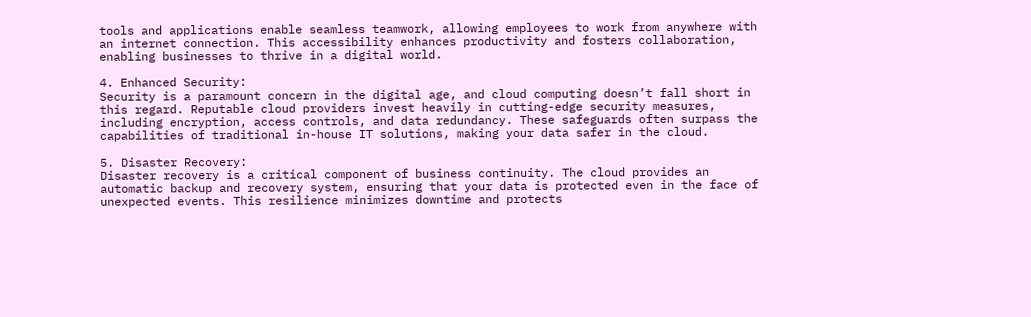tools and applications enable seamless teamwork, allowing employees to work from anywhere with an internet connection. This accessibility enhances productivity and fosters collaboration, enabling businesses to thrive in a digital world.

4. Enhanced Security:
Security is a paramount concern in the digital age, and cloud computing doesn’t fall short in this regard. Reputable cloud providers invest heavily in cutting-edge security measures, including encryption, access controls, and data redundancy. These safeguards often surpass the capabilities of traditional in-house IT solutions, making your data safer in the cloud.

5. Disaster Recovery:
Disaster recovery is a critical component of business continuity. The cloud provides an automatic backup and recovery system, ensuring that your data is protected even in the face of unexpected events. This resilience minimizes downtime and protects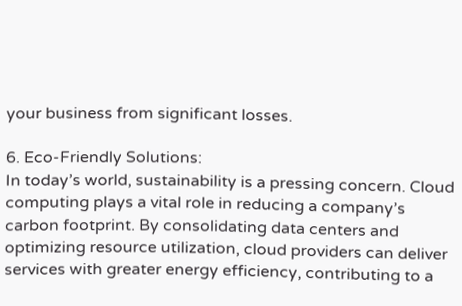your business from significant losses.

6. Eco-Friendly Solutions:
In today’s world, sustainability is a pressing concern. Cloud computing plays a vital role in reducing a company’s carbon footprint. By consolidating data centers and optimizing resource utilization, cloud providers can deliver services with greater energy efficiency, contributing to a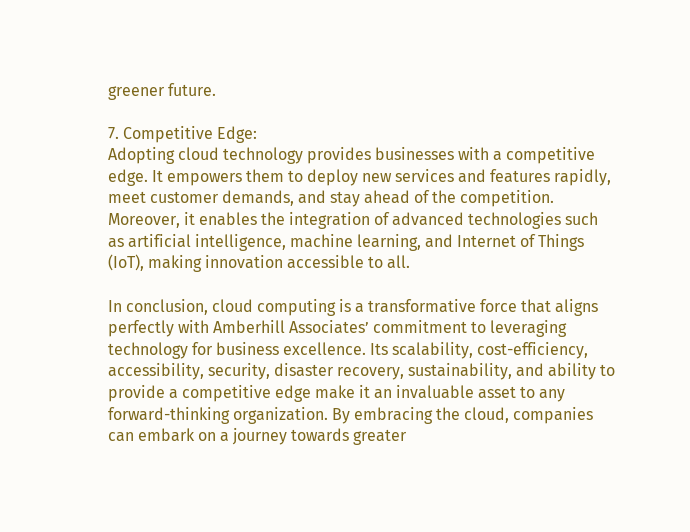greener future.

7. Competitive Edge:
Adopting cloud technology provides businesses with a competitive edge. It empowers them to deploy new services and features rapidly, meet customer demands, and stay ahead of the competition. Moreover, it enables the integration of advanced technologies such as artificial intelligence, machine learning, and Internet of Things (IoT), making innovation accessible to all.

In conclusion, cloud computing is a transformative force that aligns perfectly with Amberhill Associates’ commitment to leveraging technology for business excellence. Its scalability, cost-efficiency, accessibility, security, disaster recovery, sustainability, and ability to provide a competitive edge make it an invaluable asset to any forward-thinking organization. By embracing the cloud, companies can embark on a journey towards greater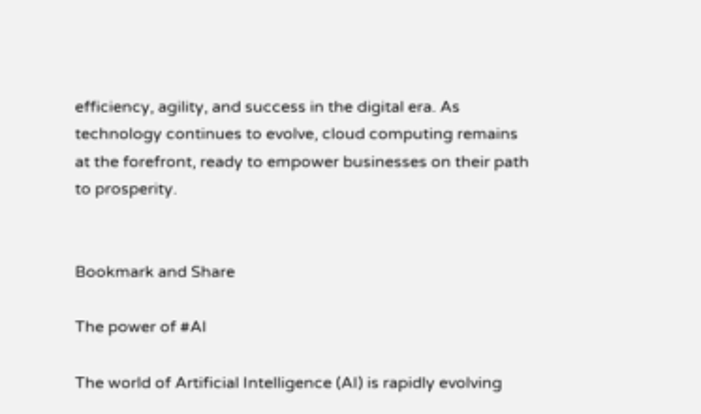efficiency, agility, and success in the digital era. As technology continues to evolve, cloud computing remains at the forefront, ready to empower businesses on their path to prosperity.


Bookmark and Share

The power of #AI

The world of Artificial Intelligence (AI) is rapidly evolving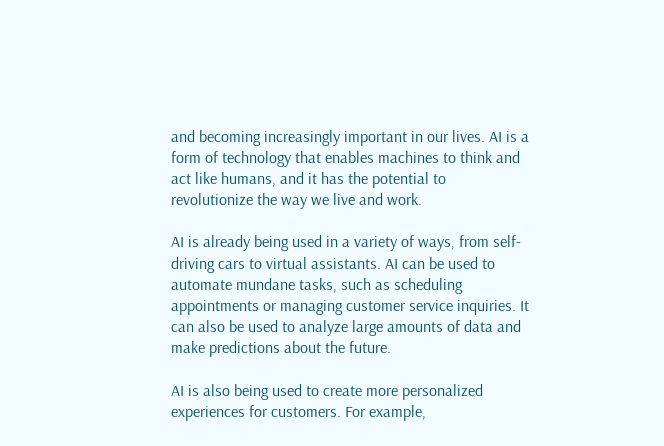and becoming increasingly important in our lives. AI is a form of technology that enables machines to think and act like humans, and it has the potential to revolutionize the way we live and work.

AI is already being used in a variety of ways, from self-driving cars to virtual assistants. AI can be used to automate mundane tasks, such as scheduling appointments or managing customer service inquiries. It can also be used to analyze large amounts of data and make predictions about the future.

AI is also being used to create more personalized experiences for customers. For example,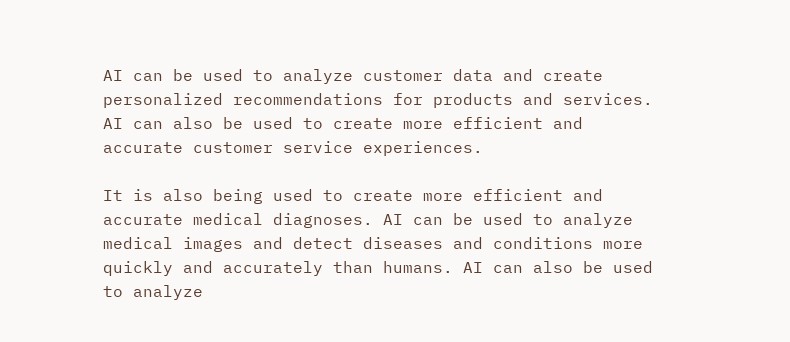AI can be used to analyze customer data and create personalized recommendations for products and services. AI can also be used to create more efficient and accurate customer service experiences.

It is also being used to create more efficient and accurate medical diagnoses. AI can be used to analyze medical images and detect diseases and conditions more quickly and accurately than humans. AI can also be used to analyze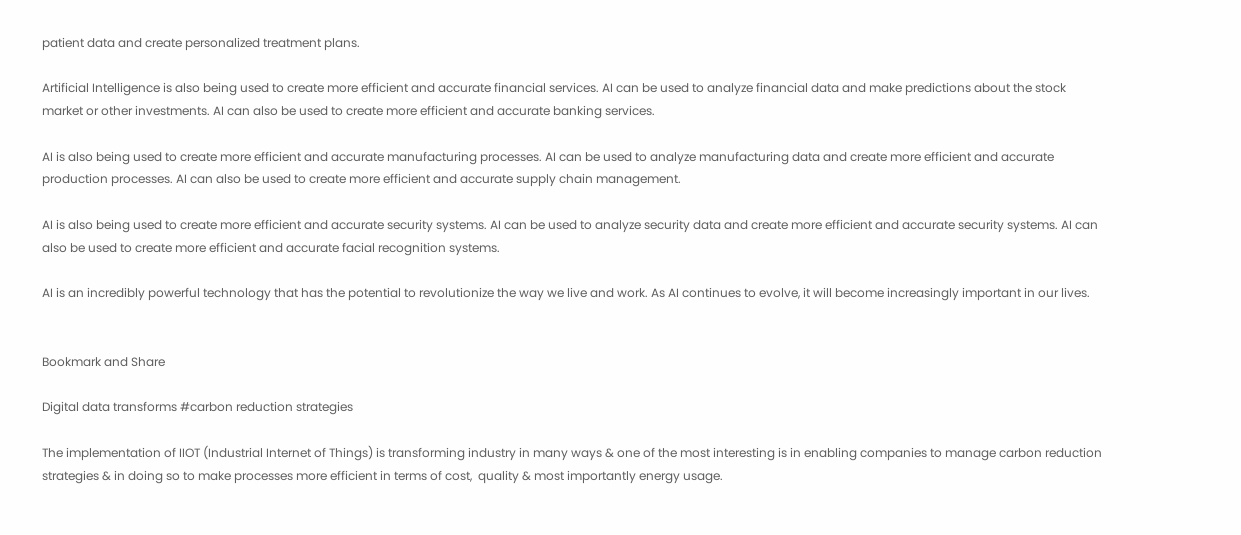patient data and create personalized treatment plans.

Artificial Intelligence is also being used to create more efficient and accurate financial services. AI can be used to analyze financial data and make predictions about the stock market or other investments. AI can also be used to create more efficient and accurate banking services.

AI is also being used to create more efficient and accurate manufacturing processes. AI can be used to analyze manufacturing data and create more efficient and accurate production processes. AI can also be used to create more efficient and accurate supply chain management.

AI is also being used to create more efficient and accurate security systems. AI can be used to analyze security data and create more efficient and accurate security systems. AI can also be used to create more efficient and accurate facial recognition systems.

AI is an incredibly powerful technology that has the potential to revolutionize the way we live and work. As AI continues to evolve, it will become increasingly important in our lives.


Bookmark and Share

Digital data transforms #carbon reduction strategies

The implementation of IIOT (Industrial Internet of Things) is transforming industry in many ways & one of the most interesting is in enabling companies to manage carbon reduction strategies & in doing so to make processes more efficient in terms of cost,  quality & most importantly energy usage.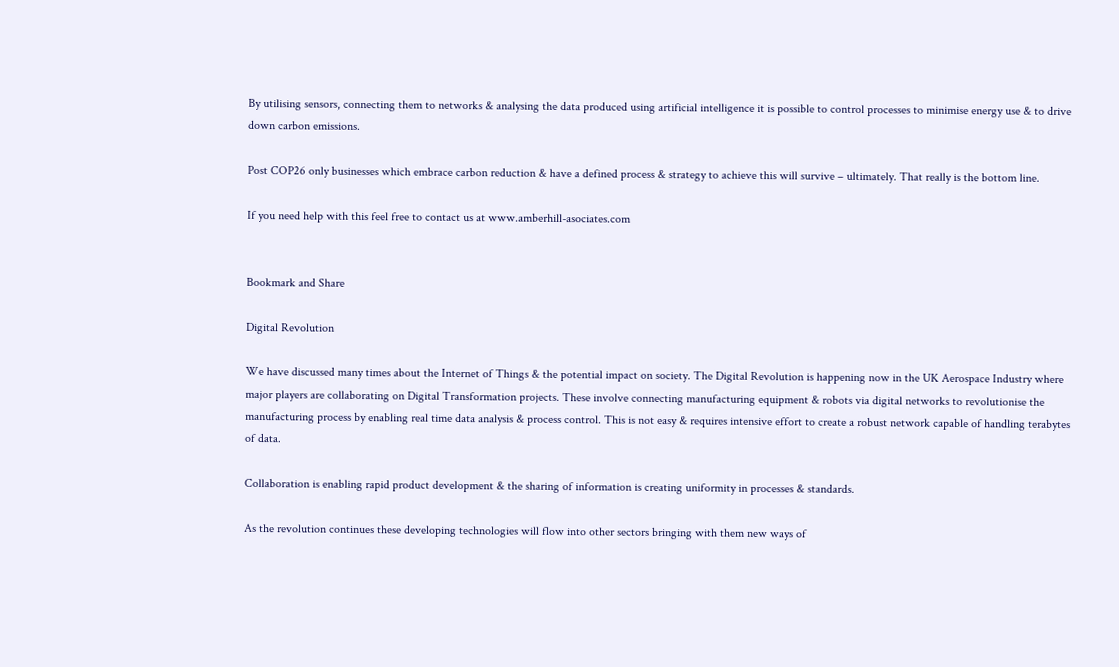By utilising sensors, connecting them to networks & analysing the data produced using artificial intelligence it is possible to control processes to minimise energy use & to drive down carbon emissions.

Post COP26 only businesses which embrace carbon reduction & have a defined process & strategy to achieve this will survive – ultimately. That really is the bottom line.

If you need help with this feel free to contact us at www.amberhill-asociates.com


Bookmark and Share

Digital Revolution

We have discussed many times about the Internet of Things & the potential impact on society. The Digital Revolution is happening now in the UK Aerospace Industry where major players are collaborating on Digital Transformation projects. These involve connecting manufacturing equipment & robots via digital networks to revolutionise the manufacturing process by enabling real time data analysis & process control. This is not easy & requires intensive effort to create a robust network capable of handling terabytes of data.

Collaboration is enabling rapid product development & the sharing of information is creating uniformity in processes & standards.

As the revolution continues these developing technologies will flow into other sectors bringing with them new ways of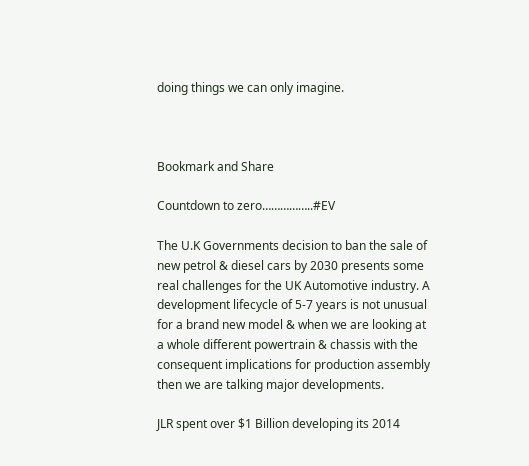doing things we can only imagine.



Bookmark and Share

Countdown to zero……………..#EV

The U.K Governments decision to ban the sale of new petrol & diesel cars by 2030 presents some real challenges for the UK Automotive industry. A development lifecycle of 5-7 years is not unusual for a brand new model & when we are looking at a whole different powertrain & chassis with the consequent implications for production assembly then we are talking major developments.

JLR spent over $1 Billion developing its 2014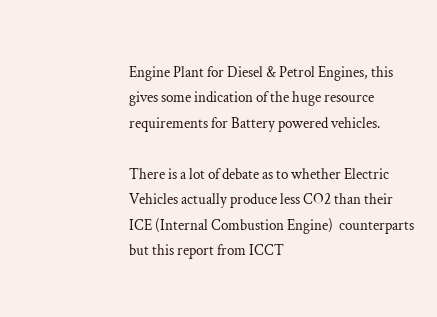Engine Plant for Diesel & Petrol Engines, this gives some indication of the huge resource requirements for Battery powered vehicles.

There is a lot of debate as to whether Electric Vehicles actually produce less CO2 than their ICE (Internal Combustion Engine)  counterparts but this report from ICCT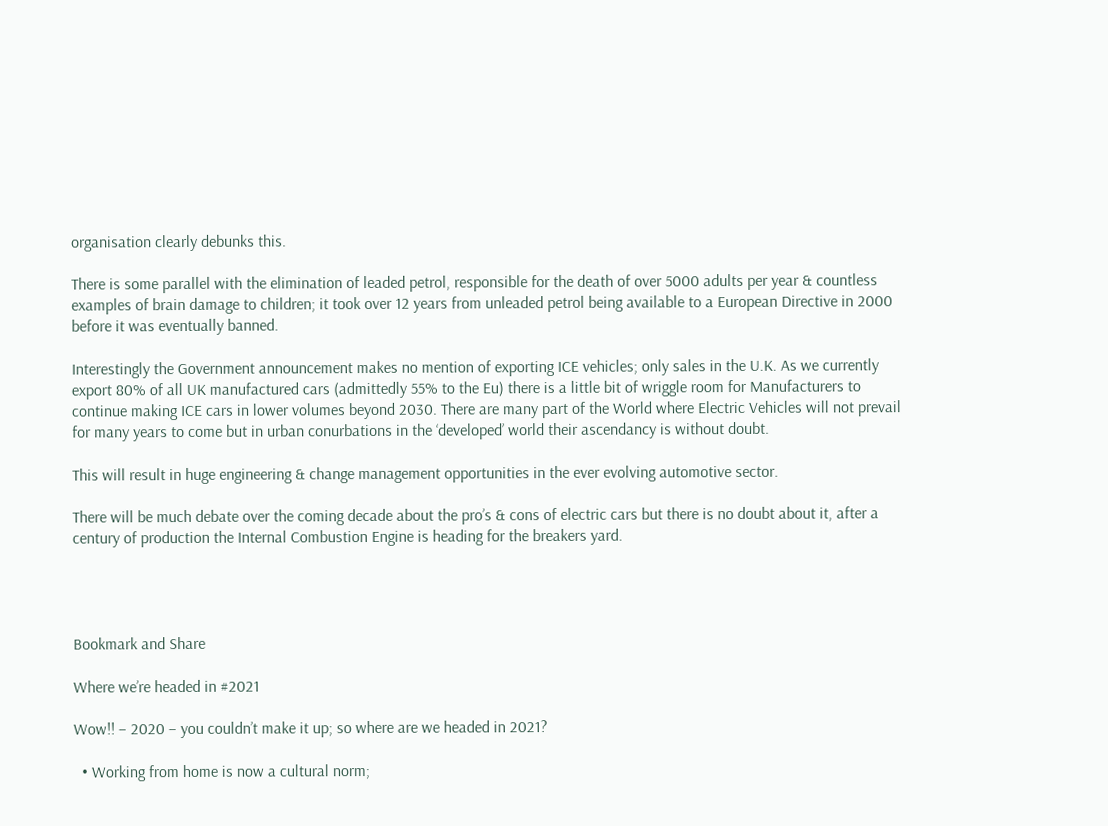organisation clearly debunks this.

There is some parallel with the elimination of leaded petrol, responsible for the death of over 5000 adults per year & countless examples of brain damage to children; it took over 12 years from unleaded petrol being available to a European Directive in 2000 before it was eventually banned.

Interestingly the Government announcement makes no mention of exporting ICE vehicles; only sales in the U.K. As we currently export 80% of all UK manufactured cars (admittedly 55% to the Eu) there is a little bit of wriggle room for Manufacturers to continue making ICE cars in lower volumes beyond 2030. There are many part of the World where Electric Vehicles will not prevail for many years to come but in urban conurbations in the ‘developed’ world their ascendancy is without doubt.

This will result in huge engineering & change management opportunities in the ever evolving automotive sector.

There will be much debate over the coming decade about the pro’s & cons of electric cars but there is no doubt about it, after a century of production the Internal Combustion Engine is heading for the breakers yard.




Bookmark and Share

Where we’re headed in #2021

Wow!! – 2020 – you couldn’t make it up; so where are we headed in 2021?

  • Working from home is now a cultural norm;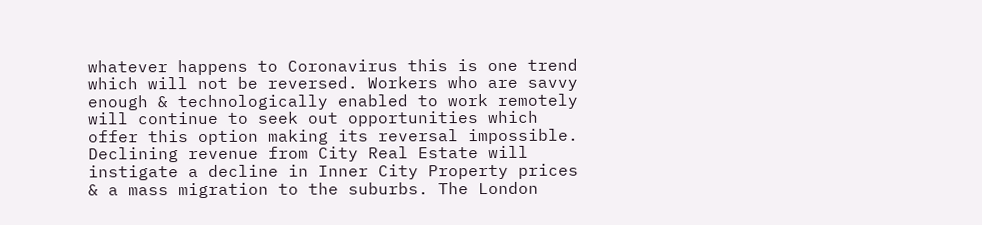whatever happens to Coronavirus this is one trend which will not be reversed. Workers who are savvy enough & technologically enabled to work remotely will continue to seek out opportunities which offer this option making its reversal impossible. Declining revenue from City Real Estate will instigate a decline in Inner City Property prices & a mass migration to the suburbs. The London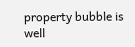property bubble is well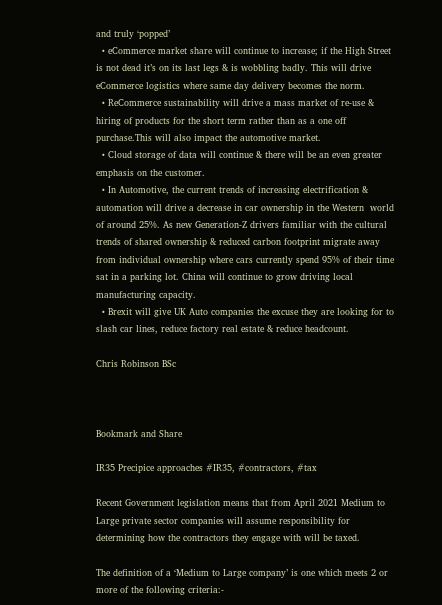and truly ‘popped’
  • eCommerce market share will continue to increase; if the High Street is not dead it’s on its last legs & is wobbling badly. This will drive eCommerce logistics where same day delivery becomes the norm.
  • ReCommerce sustainability will drive a mass market of re-use & hiring of products for the short term rather than as a one off purchase.This will also impact the automotive market.
  • Cloud storage of data will continue & there will be an even greater emphasis on the customer.
  • In Automotive, the current trends of increasing electrification & automation will drive a decrease in car ownership in the Western  world of around 25%. As new Generation-Z drivers familiar with the cultural trends of shared ownership & reduced carbon footprint migrate away from individual ownership where cars currently spend 95% of their time sat in a parking lot. China will continue to grow driving local manufacturing capacity.
  • Brexit will give UK Auto companies the excuse they are looking for to slash car lines, reduce factory real estate & reduce headcount.

Chris Robinson BSc



Bookmark and Share

IR35 Precipice approaches #IR35, #contractors, #tax

Recent Government legislation means that from April 2021 Medium to Large private sector companies will assume responsibility for determining how the contractors they engage with will be taxed.

The definition of a ‘Medium to Large company’ is one which meets 2 or more of the following criteria:-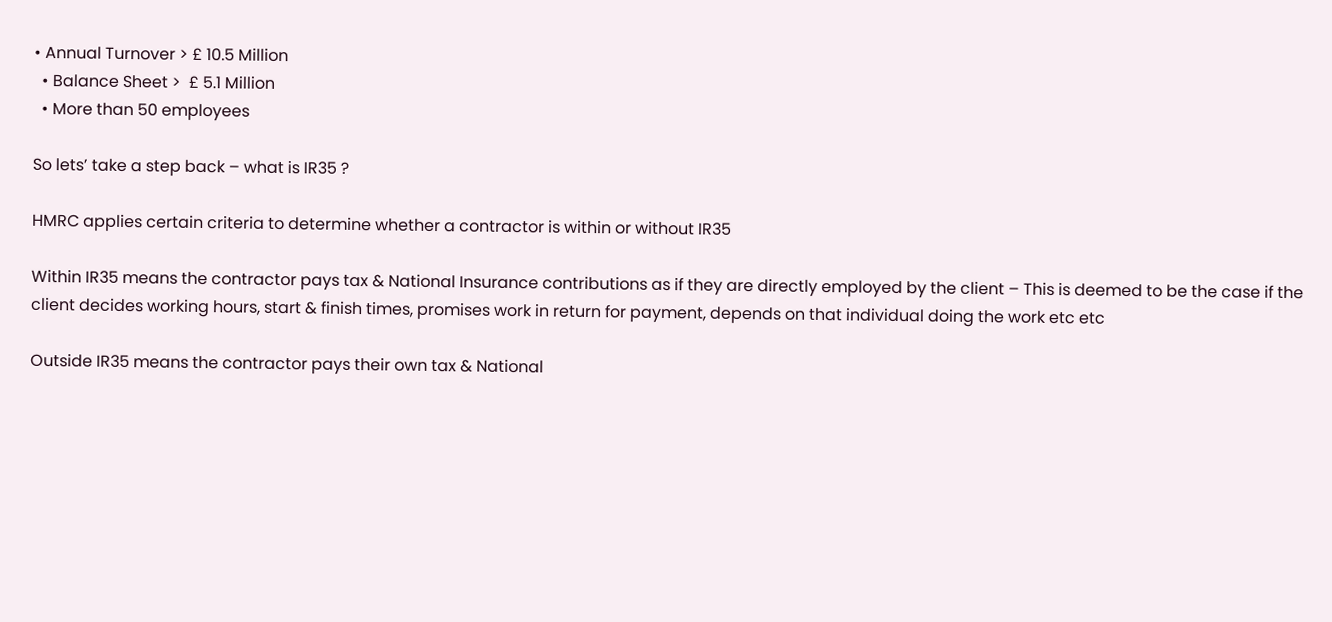• Annual Turnover > £ 10.5 Million
  • Balance Sheet >  £ 5.1 Million
  • More than 50 employees

So lets’ take a step back – what is IR35 ?

HMRC applies certain criteria to determine whether a contractor is within or without IR35

Within IR35 means the contractor pays tax & National Insurance contributions as if they are directly employed by the client – This is deemed to be the case if the client decides working hours, start & finish times, promises work in return for payment, depends on that individual doing the work etc etc

Outside IR35 means the contractor pays their own tax & National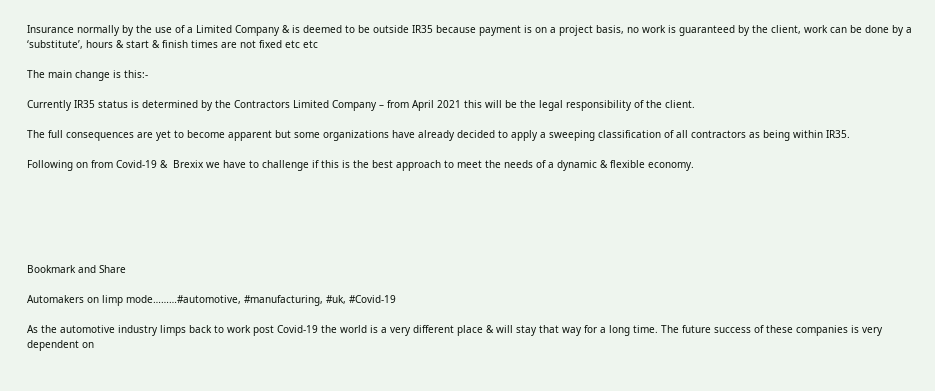Insurance normally by the use of a Limited Company & is deemed to be outside IR35 because payment is on a project basis, no work is guaranteed by the client, work can be done by a ‘substitute’, hours & start & finish times are not fixed etc etc

The main change is this:-

Currently IR35 status is determined by the Contractors Limited Company – from April 2021 this will be the legal responsibility of the client.

The full consequences are yet to become apparent but some organizations have already decided to apply a sweeping classification of all contractors as being within IR35.

Following on from Covid-19 &  Brexix we have to challenge if this is the best approach to meet the needs of a dynamic & flexible economy.






Bookmark and Share

Automakers on limp mode………#automotive, #manufacturing, #uk, #Covid-19

As the automotive industry limps back to work post Covid-19 the world is a very different place & will stay that way for a long time. The future success of these companies is very dependent on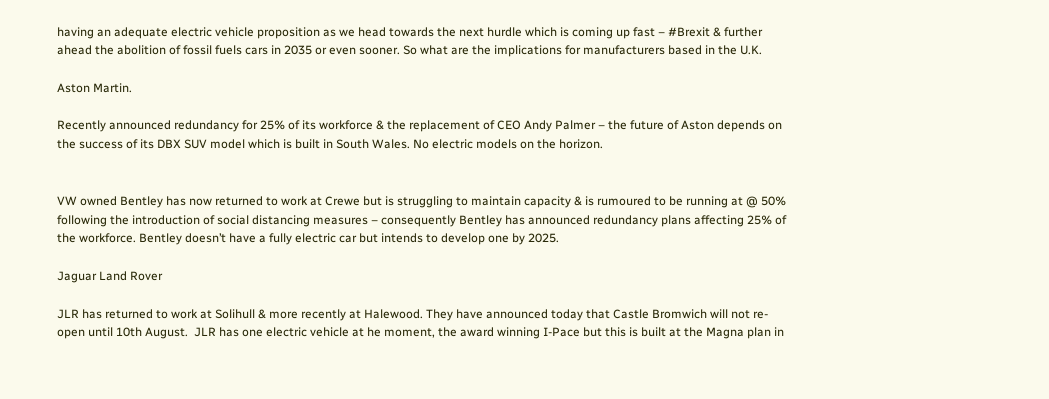having an adequate electric vehicle proposition as we head towards the next hurdle which is coming up fast – #Brexit & further ahead the abolition of fossil fuels cars in 2035 or even sooner. So what are the implications for manufacturers based in the U.K.

Aston Martin.

Recently announced redundancy for 25% of its workforce & the replacement of CEO Andy Palmer – the future of Aston depends on the success of its DBX SUV model which is built in South Wales. No electric models on the horizon.


VW owned Bentley has now returned to work at Crewe but is struggling to maintain capacity & is rumoured to be running at @ 50% following the introduction of social distancing measures – consequently Bentley has announced redundancy plans affecting 25% of the workforce. Bentley doesn’t have a fully electric car but intends to develop one by 2025.

Jaguar Land Rover

JLR has returned to work at Solihull & more recently at Halewood. They have announced today that Castle Bromwich will not re-open until 10th August.  JLR has one electric vehicle at he moment, the award winning I-Pace but this is built at the Magna plan in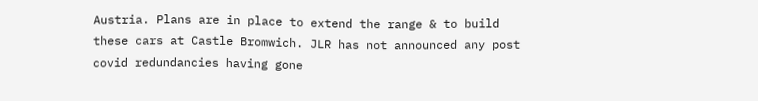Austria. Plans are in place to extend the range & to build these cars at Castle Bromwich. JLR has not announced any post covid redundancies having gone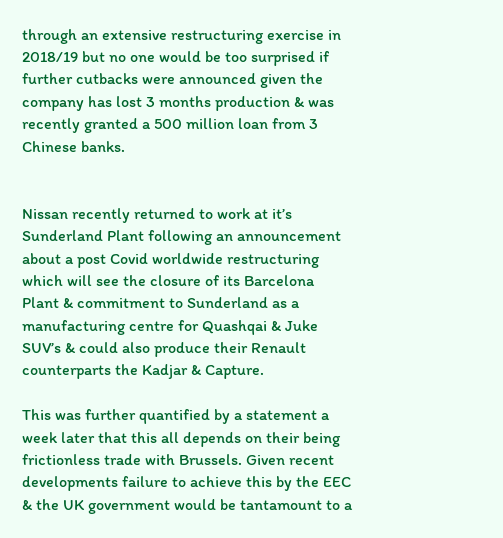through an extensive restructuring exercise in 2018/19 but no one would be too surprised if further cutbacks were announced given the company has lost 3 months production & was recently granted a 500 million loan from 3 Chinese banks.


Nissan recently returned to work at it’s Sunderland Plant following an announcement about a post Covid worldwide restructuring which will see the closure of its Barcelona Plant & commitment to Sunderland as a manufacturing centre for Quashqai & Juke SUV’s & could also produce their Renault counterparts the Kadjar & Capture.

This was further quantified by a statement a week later that this all depends on their being frictionless trade with Brussels. Given recent developments failure to achieve this by the EEC & the UK government would be tantamount to a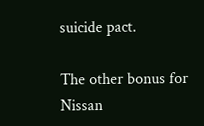suicide pact.

The other bonus for Nissan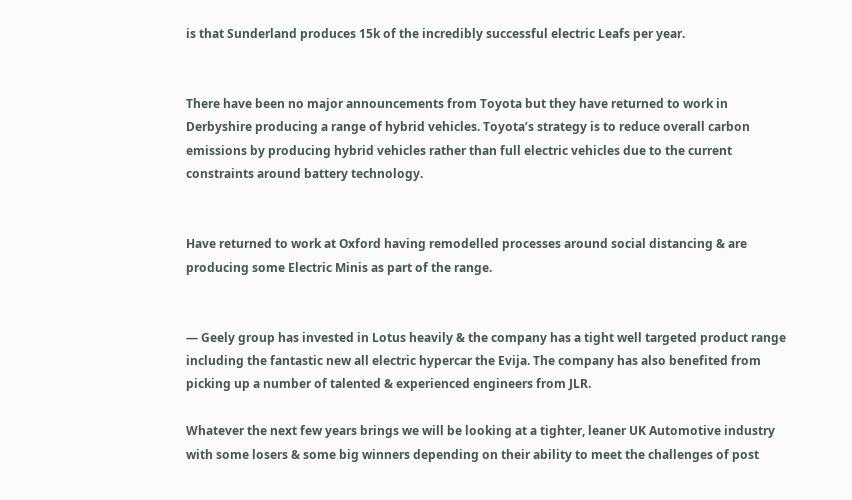is that Sunderland produces 15k of the incredibly successful electric Leafs per year.


There have been no major announcements from Toyota but they have returned to work in Derbyshire producing a range of hybrid vehicles. Toyota’s strategy is to reduce overall carbon emissions by producing hybrid vehicles rather than full electric vehicles due to the current constraints around battery technology.


Have returned to work at Oxford having remodelled processes around social distancing & are producing some Electric Minis as part of the range.


— Geely group has invested in Lotus heavily & the company has a tight well targeted product range including the fantastic new all electric hypercar the Evija. The company has also benefited from picking up a number of talented & experienced engineers from JLR.

Whatever the next few years brings we will be looking at a tighter, leaner UK Automotive industry with some losers & some big winners depending on their ability to meet the challenges of post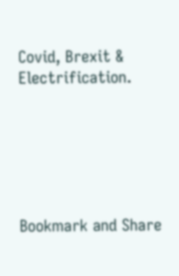Covid, Brexit & Electrification.






Bookmark and Share